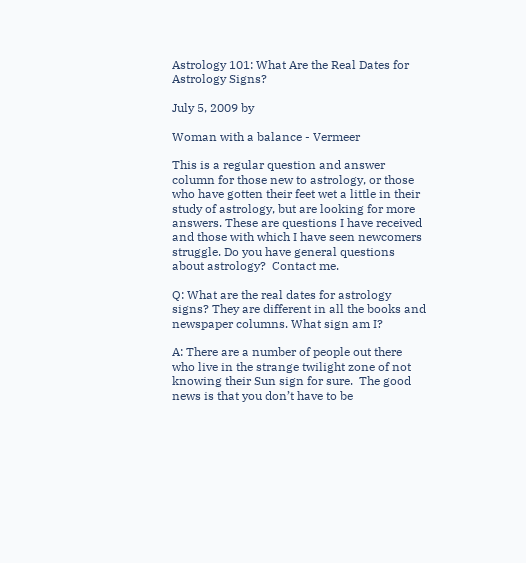Astrology 101: What Are the Real Dates for Astrology Signs?

July 5, 2009 by

Woman with a balance - Vermeer

This is a regular question and answer column for those new to astrology, or those who have gotten their feet wet a little in their study of astrology, but are looking for more answers. These are questions I have received and those with which I have seen newcomers struggle. Do you have general questions about astrology?  Contact me.

Q: What are the real dates for astrology signs? They are different in all the books and newspaper columns. What sign am I?

A: There are a number of people out there who live in the strange twilight zone of not knowing their Sun sign for sure.  The good news is that you don’t have to be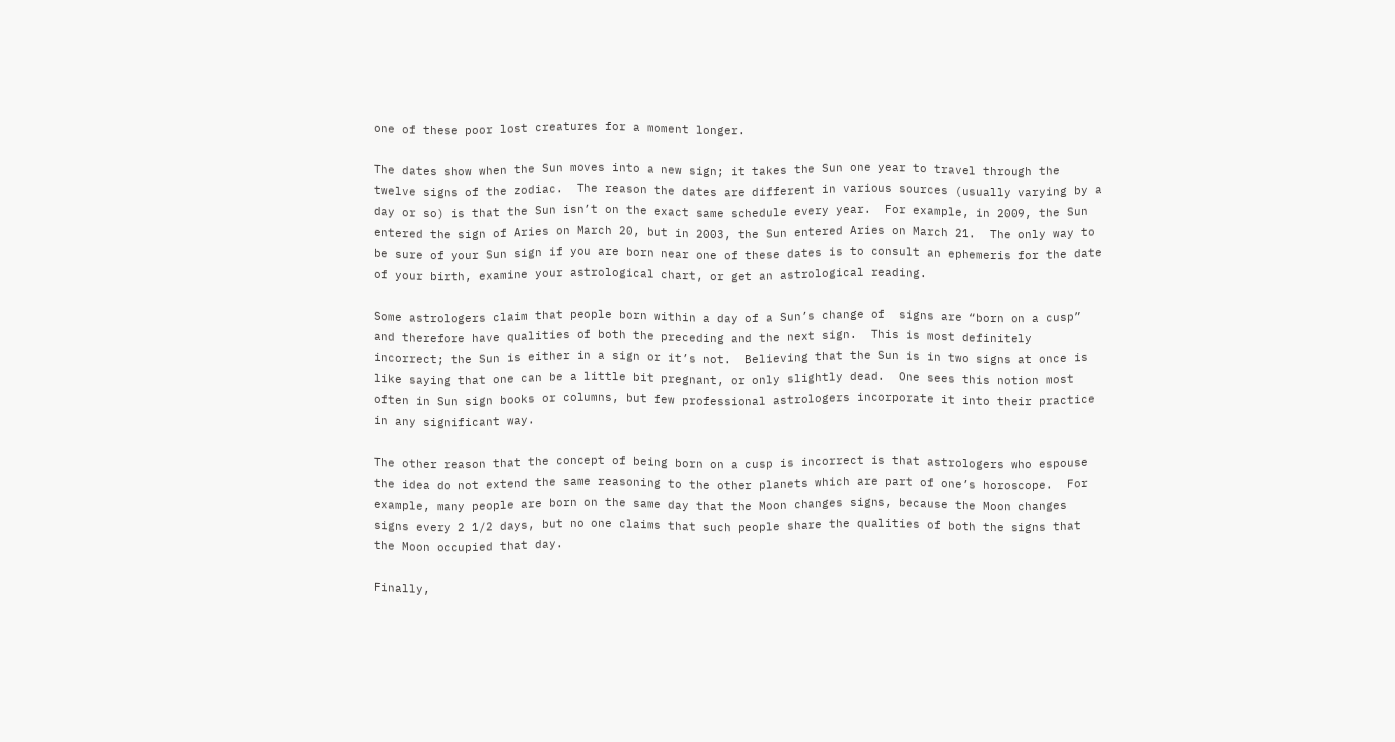one of these poor lost creatures for a moment longer.

The dates show when the Sun moves into a new sign; it takes the Sun one year to travel through the twelve signs of the zodiac.  The reason the dates are different in various sources (usually varying by a day or so) is that the Sun isn’t on the exact same schedule every year.  For example, in 2009, the Sun entered the sign of Aries on March 20, but in 2003, the Sun entered Aries on March 21.  The only way to be sure of your Sun sign if you are born near one of these dates is to consult an ephemeris for the date of your birth, examine your astrological chart, or get an astrological reading.

Some astrologers claim that people born within a day of a Sun’s change of  signs are “born on a cusp” and therefore have qualities of both the preceding and the next sign.  This is most definitely incorrect; the Sun is either in a sign or it’s not.  Believing that the Sun is in two signs at once is like saying that one can be a little bit pregnant, or only slightly dead.  One sees this notion most often in Sun sign books or columns, but few professional astrologers incorporate it into their practice in any significant way.

The other reason that the concept of being born on a cusp is incorrect is that astrologers who espouse the idea do not extend the same reasoning to the other planets which are part of one’s horoscope.  For example, many people are born on the same day that the Moon changes signs, because the Moon changes signs every 2 1/2 days, but no one claims that such people share the qualities of both the signs that the Moon occupied that day.

Finally,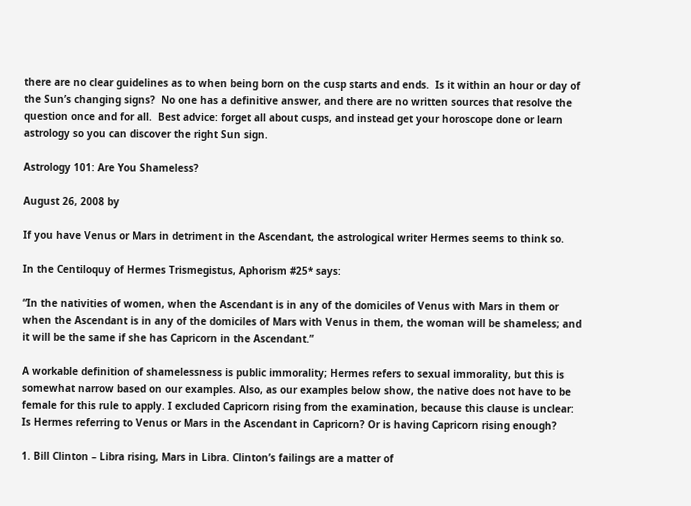there are no clear guidelines as to when being born on the cusp starts and ends.  Is it within an hour or day of the Sun’s changing signs?  No one has a definitive answer, and there are no written sources that resolve the question once and for all.  Best advice: forget all about cusps, and instead get your horoscope done or learn astrology so you can discover the right Sun sign.

Astrology 101: Are You Shameless?

August 26, 2008 by

If you have Venus or Mars in detriment in the Ascendant, the astrological writer Hermes seems to think so.

In the Centiloquy of Hermes Trismegistus, Aphorism #25* says:

“In the nativities of women, when the Ascendant is in any of the domiciles of Venus with Mars in them or when the Ascendant is in any of the domiciles of Mars with Venus in them, the woman will be shameless; and it will be the same if she has Capricorn in the Ascendant.”

A workable definition of shamelessness is public immorality; Hermes refers to sexual immorality, but this is somewhat narrow based on our examples. Also, as our examples below show, the native does not have to be female for this rule to apply. I excluded Capricorn rising from the examination, because this clause is unclear: Is Hermes referring to Venus or Mars in the Ascendant in Capricorn? Or is having Capricorn rising enough?

1. Bill Clinton – Libra rising, Mars in Libra. Clinton’s failings are a matter of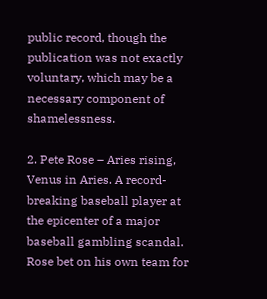public record, though the publication was not exactly voluntary, which may be a necessary component of shamelessness.

2. Pete Rose – Aries rising, Venus in Aries. A record-breaking baseball player at the epicenter of a major baseball gambling scandal. Rose bet on his own team for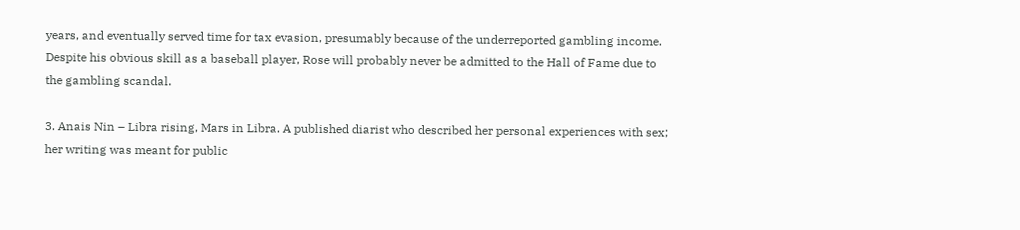years, and eventually served time for tax evasion, presumably because of the underreported gambling income. Despite his obvious skill as a baseball player, Rose will probably never be admitted to the Hall of Fame due to the gambling scandal.

3. Anais Nin – Libra rising, Mars in Libra. A published diarist who described her personal experiences with sex; her writing was meant for public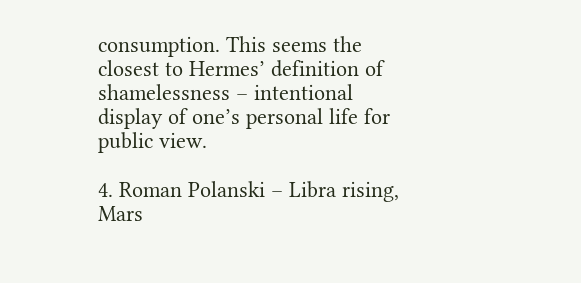consumption. This seems the closest to Hermes’ definition of shamelessness – intentional display of one’s personal life for public view.

4. Roman Polanski – Libra rising, Mars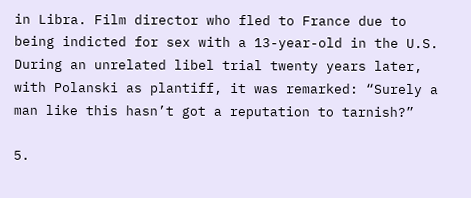in Libra. Film director who fled to France due to being indicted for sex with a 13-year-old in the U.S. During an unrelated libel trial twenty years later, with Polanski as plantiff, it was remarked: “Surely a man like this hasn’t got a reputation to tarnish?”

5.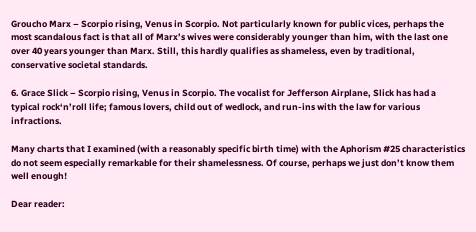Groucho Marx – Scorpio rising, Venus in Scorpio. Not particularly known for public vices, perhaps the most scandalous fact is that all of Marx’s wives were considerably younger than him, with the last one over 40 years younger than Marx. Still, this hardly qualifies as shameless, even by traditional, conservative societal standards.

6. Grace Slick – Scorpio rising, Venus in Scorpio. The vocalist for Jefferson Airplane, Slick has had a typical rock‘n’roll life; famous lovers, child out of wedlock, and run-ins with the law for various infractions.

Many charts that I examined (with a reasonably specific birth time) with the Aphorism #25 characteristics do not seem especially remarkable for their shamelessness. Of course, perhaps we just don’t know them well enough!

Dear reader: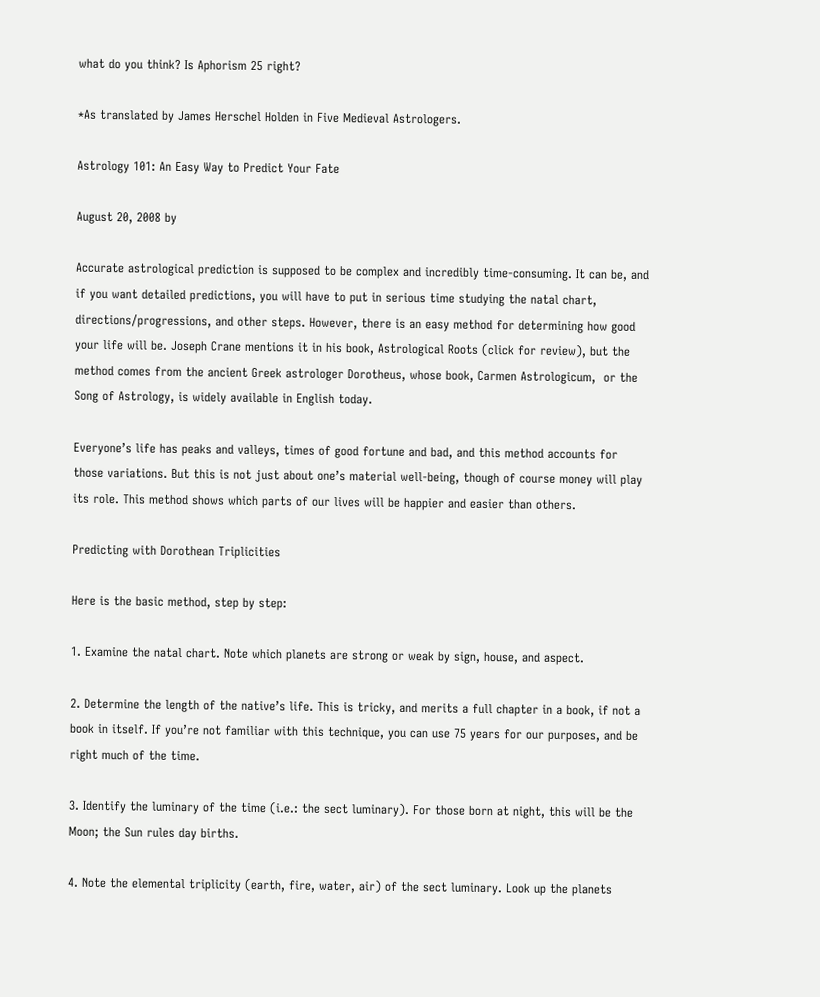what do you think? Is Aphorism 25 right?

*As translated by James Herschel Holden in Five Medieval Astrologers.

Astrology 101: An Easy Way to Predict Your Fate

August 20, 2008 by

Accurate astrological prediction is supposed to be complex and incredibly time-consuming. It can be, and if you want detailed predictions, you will have to put in serious time studying the natal chart, directions/progressions, and other steps. However, there is an easy method for determining how good your life will be. Joseph Crane mentions it in his book, Astrological Roots (click for review), but the method comes from the ancient Greek astrologer Dorotheus, whose book, Carmen Astrologicum,  or the Song of Astrology, is widely available in English today.

Everyone’s life has peaks and valleys, times of good fortune and bad, and this method accounts for those variations. But this is not just about one’s material well-being, though of course money will play its role. This method shows which parts of our lives will be happier and easier than others.

Predicting with Dorothean Triplicities

Here is the basic method, step by step:

1. Examine the natal chart. Note which planets are strong or weak by sign, house, and aspect.

2. Determine the length of the native’s life. This is tricky, and merits a full chapter in a book, if not a book in itself. If you’re not familiar with this technique, you can use 75 years for our purposes, and be right much of the time.

3. Identify the luminary of the time (i.e.: the sect luminary). For those born at night, this will be the Moon; the Sun rules day births.

4. Note the elemental triplicity (earth, fire, water, air) of the sect luminary. Look up the planets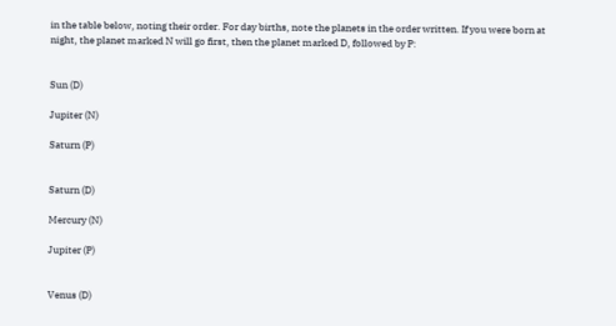in the table below, noting their order. For day births, note the planets in the order written. If you were born at night, the planet marked N will go first, then the planet marked D, followed by P:


Sun (D)

Jupiter (N)

Saturn (P)


Saturn (D)

Mercury (N)

Jupiter (P)


Venus (D)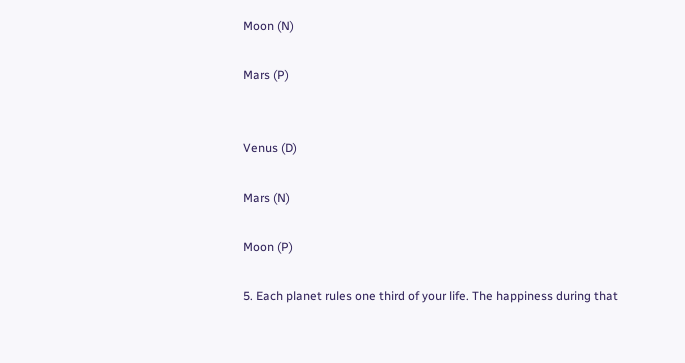Moon (N)

Mars (P)


Venus (D)

Mars (N)

Moon (P)

5. Each planet rules one third of your life. The happiness during that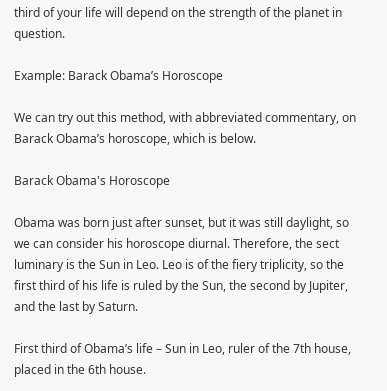third of your life will depend on the strength of the planet in question.

Example: Barack Obama’s Horoscope

We can try out this method, with abbreviated commentary, on Barack Obama’s horoscope, which is below.

Barack Obama's Horoscope

Obama was born just after sunset, but it was still daylight, so we can consider his horoscope diurnal. Therefore, the sect luminary is the Sun in Leo. Leo is of the fiery triplicity, so the first third of his life is ruled by the Sun, the second by Jupiter, and the last by Saturn.

First third of Obama’s life – Sun in Leo, ruler of the 7th house, placed in the 6th house.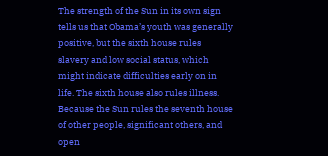The strength of the Sun in its own sign tells us that Obama’s youth was generally positive, but the sixth house rules slavery and low social status, which might indicate difficulties early on in life. The sixth house also rules illness. Because the Sun rules the seventh house of other people, significant others, and open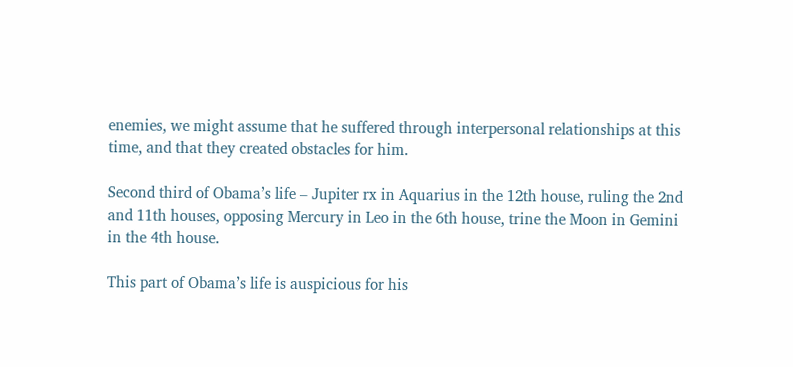enemies, we might assume that he suffered through interpersonal relationships at this time, and that they created obstacles for him.

Second third of Obama’s life – Jupiter rx in Aquarius in the 12th house, ruling the 2nd and 11th houses, opposing Mercury in Leo in the 6th house, trine the Moon in Gemini in the 4th house.

This part of Obama’s life is auspicious for his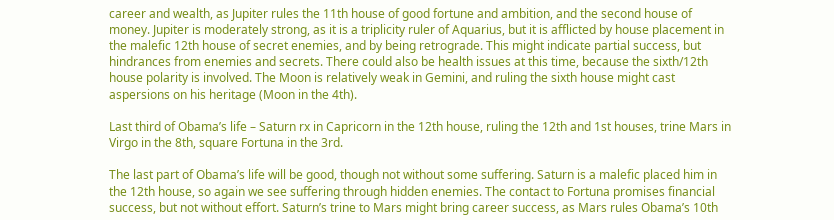career and wealth, as Jupiter rules the 11th house of good fortune and ambition, and the second house of money. Jupiter is moderately strong, as it is a triplicity ruler of Aquarius, but it is afflicted by house placement in the malefic 12th house of secret enemies, and by being retrograde. This might indicate partial success, but hindrances from enemies and secrets. There could also be health issues at this time, because the sixth/12th house polarity is involved. The Moon is relatively weak in Gemini, and ruling the sixth house might cast aspersions on his heritage (Moon in the 4th).

Last third of Obama’s life – Saturn rx in Capricorn in the 12th house, ruling the 12th and 1st houses, trine Mars in Virgo in the 8th, square Fortuna in the 3rd.

The last part of Obama’s life will be good, though not without some suffering. Saturn is a malefic placed him in the 12th house, so again we see suffering through hidden enemies. The contact to Fortuna promises financial success, but not without effort. Saturn’s trine to Mars might bring career success, as Mars rules Obama’s 10th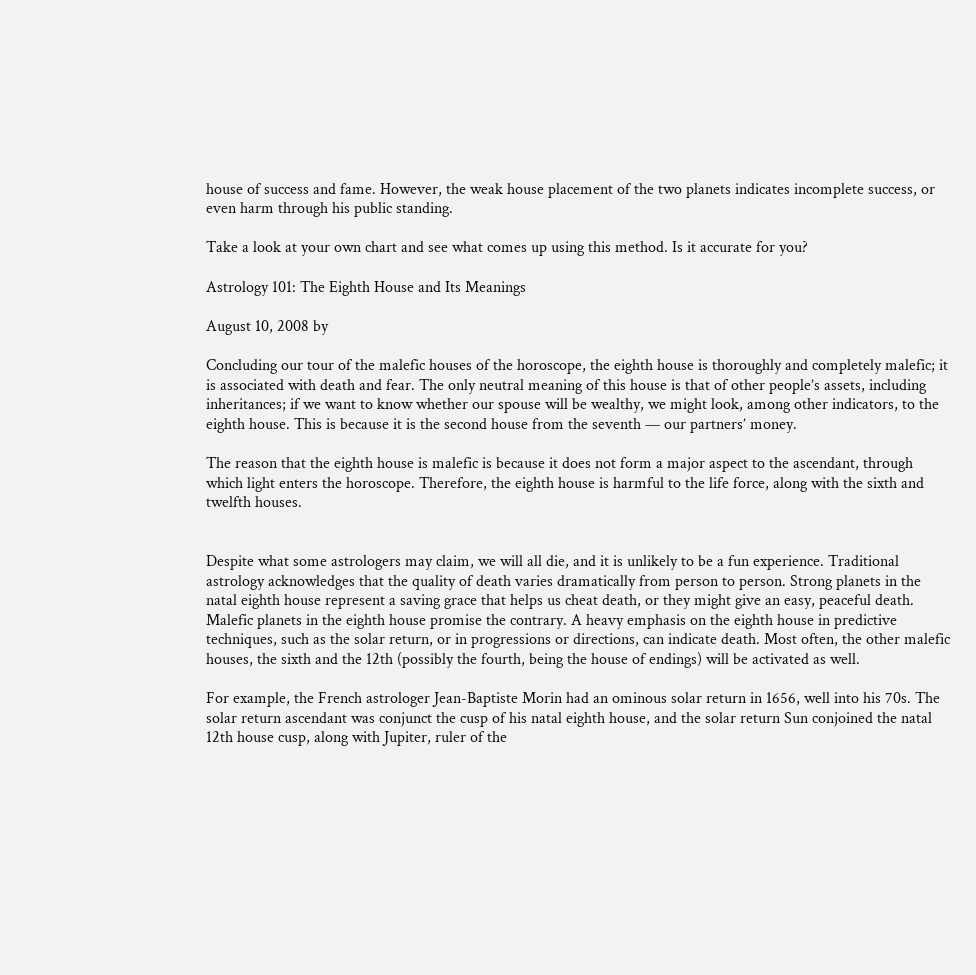house of success and fame. However, the weak house placement of the two planets indicates incomplete success, or even harm through his public standing.

Take a look at your own chart and see what comes up using this method. Is it accurate for you?

Astrology 101: The Eighth House and Its Meanings

August 10, 2008 by

Concluding our tour of the malefic houses of the horoscope, the eighth house is thoroughly and completely malefic; it is associated with death and fear. The only neutral meaning of this house is that of other people’s assets, including inheritances; if we want to know whether our spouse will be wealthy, we might look, among other indicators, to the eighth house. This is because it is the second house from the seventh — our partners’ money.

The reason that the eighth house is malefic is because it does not form a major aspect to the ascendant, through which light enters the horoscope. Therefore, the eighth house is harmful to the life force, along with the sixth and twelfth houses.


Despite what some astrologers may claim, we will all die, and it is unlikely to be a fun experience. Traditional astrology acknowledges that the quality of death varies dramatically from person to person. Strong planets in the natal eighth house represent a saving grace that helps us cheat death, or they might give an easy, peaceful death. Malefic planets in the eighth house promise the contrary. A heavy emphasis on the eighth house in predictive techniques, such as the solar return, or in progressions or directions, can indicate death. Most often, the other malefic houses, the sixth and the 12th (possibly the fourth, being the house of endings) will be activated as well.

For example, the French astrologer Jean-Baptiste Morin had an ominous solar return in 1656, well into his 70s. The solar return ascendant was conjunct the cusp of his natal eighth house, and the solar return Sun conjoined the natal 12th house cusp, along with Jupiter, ruler of the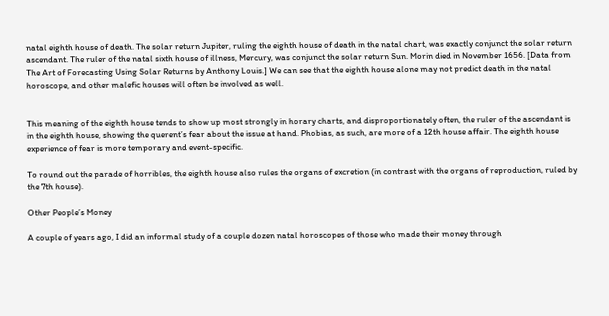natal eighth house of death. The solar return Jupiter, ruling the eighth house of death in the natal chart, was exactly conjunct the solar return ascendant. The ruler of the natal sixth house of illness, Mercury, was conjunct the solar return Sun. Morin died in November 1656. [Data from The Art of Forecasting Using Solar Returns by Anthony Louis.] We can see that the eighth house alone may not predict death in the natal horoscope, and other malefic houses will often be involved as well.


This meaning of the eighth house tends to show up most strongly in horary charts, and disproportionately often, the ruler of the ascendant is in the eighth house, showing the querent’s fear about the issue at hand. Phobias, as such, are more of a 12th house affair. The eighth house experience of fear is more temporary and event-specific.

To round out the parade of horribles, the eighth house also rules the organs of excretion (in contrast with the organs of reproduction, ruled by the 7th house).

Other People’s Money

A couple of years ago, I did an informal study of a couple dozen natal horoscopes of those who made their money through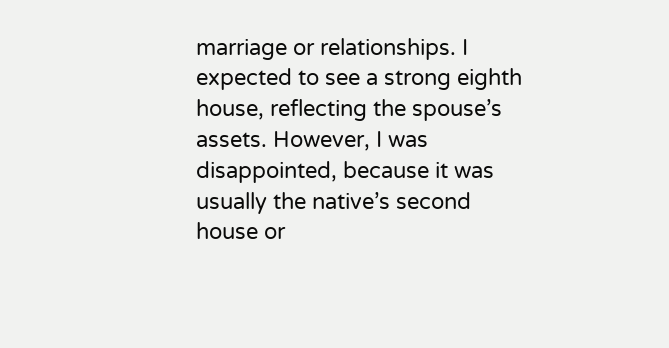marriage or relationships. I expected to see a strong eighth house, reflecting the spouse’s assets. However, I was disappointed, because it was usually the native’s second house or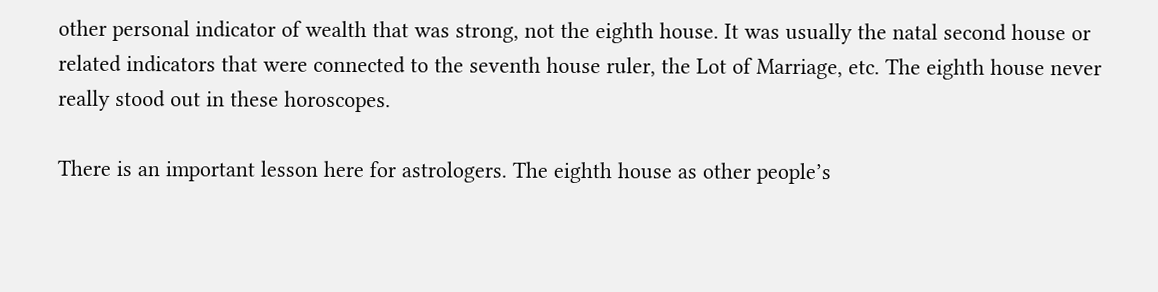other personal indicator of wealth that was strong, not the eighth house. It was usually the natal second house or related indicators that were connected to the seventh house ruler, the Lot of Marriage, etc. The eighth house never really stood out in these horoscopes.

There is an important lesson here for astrologers. The eighth house as other people’s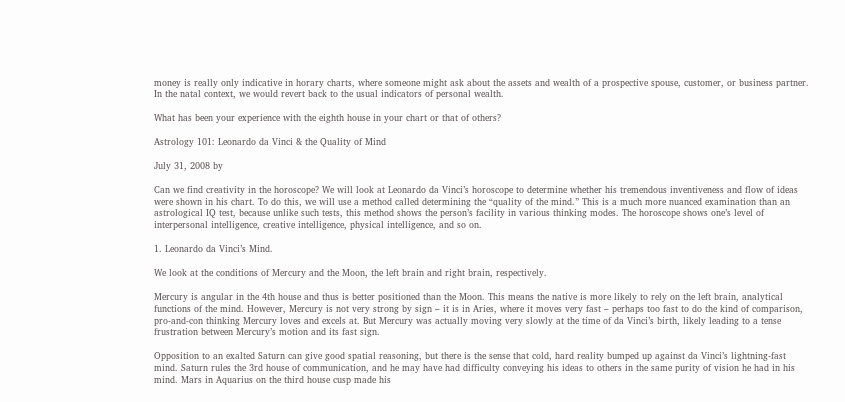money is really only indicative in horary charts, where someone might ask about the assets and wealth of a prospective spouse, customer, or business partner. In the natal context, we would revert back to the usual indicators of personal wealth.

What has been your experience with the eighth house in your chart or that of others?

Astrology 101: Leonardo da Vinci & the Quality of Mind

July 31, 2008 by

Can we find creativity in the horoscope? We will look at Leonardo da Vinci’s horoscope to determine whether his tremendous inventiveness and flow of ideas were shown in his chart. To do this, we will use a method called determining the “quality of the mind.” This is a much more nuanced examination than an astrological IQ test, because unlike such tests, this method shows the person’s facility in various thinking modes. The horoscope shows one’s level of interpersonal intelligence, creative intelligence, physical intelligence, and so on.

1. Leonardo da Vinci’s Mind.

We look at the conditions of Mercury and the Moon, the left brain and right brain, respectively.

Mercury is angular in the 4th house and thus is better positioned than the Moon. This means the native is more likely to rely on the left brain, analytical functions of the mind. However, Mercury is not very strong by sign – it is in Aries, where it moves very fast – perhaps too fast to do the kind of comparison, pro-and-con thinking Mercury loves and excels at. But Mercury was actually moving very slowly at the time of da Vinci’s birth, likely leading to a tense frustration between Mercury’s motion and its fast sign.

Opposition to an exalted Saturn can give good spatial reasoning, but there is the sense that cold, hard reality bumped up against da Vinci’s lightning-fast mind. Saturn rules the 3rd house of communication, and he may have had difficulty conveying his ideas to others in the same purity of vision he had in his mind. Mars in Aquarius on the third house cusp made his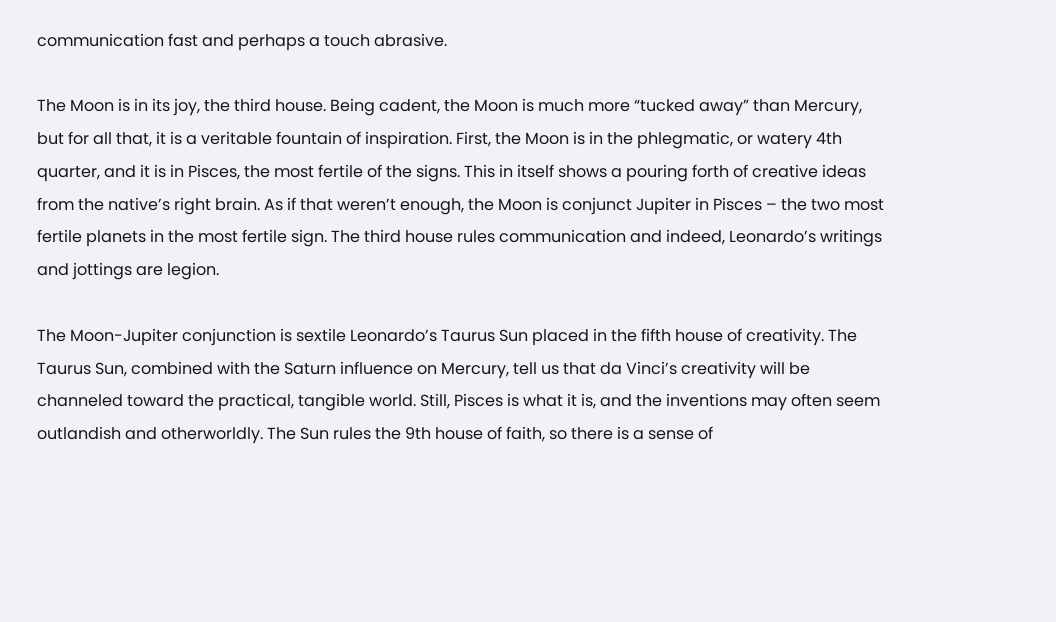communication fast and perhaps a touch abrasive.

The Moon is in its joy, the third house. Being cadent, the Moon is much more “tucked away” than Mercury, but for all that, it is a veritable fountain of inspiration. First, the Moon is in the phlegmatic, or watery 4th quarter, and it is in Pisces, the most fertile of the signs. This in itself shows a pouring forth of creative ideas from the native’s right brain. As if that weren’t enough, the Moon is conjunct Jupiter in Pisces – the two most fertile planets in the most fertile sign. The third house rules communication and indeed, Leonardo’s writings and jottings are legion.

The Moon-Jupiter conjunction is sextile Leonardo’s Taurus Sun placed in the fifth house of creativity. The Taurus Sun, combined with the Saturn influence on Mercury, tell us that da Vinci’s creativity will be channeled toward the practical, tangible world. Still, Pisces is what it is, and the inventions may often seem outlandish and otherworldly. The Sun rules the 9th house of faith, so there is a sense of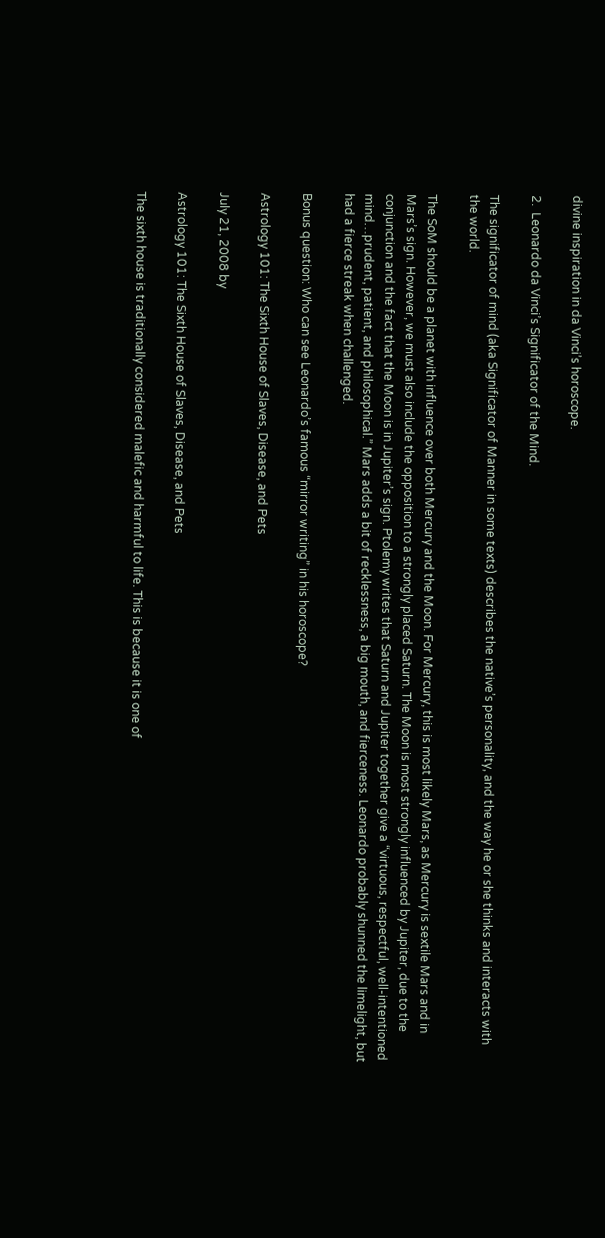divine inspiration in da Vinci’s horoscope.

2.  Leonardo da Vinci’s Significator of the Mind.

The significator of mind (aka Significator of Manner in some texts) describes the native’s personality, and the way he or she thinks and interacts with the world.

The SoM should be a planet with influence over both Mercury and the Moon. For Mercury, this is most likely Mars, as Mercury is sextile Mars and in Mars’s sign. However, we must also include the opposition to a strongly placed Saturn. The Moon is most strongly influenced by Jupiter, due to the conjunction and the fact that the Moon is in Jupiter’s sign. Ptolemy writes that Saturn and Jupiter together give a “virtuous, respectful, well-intentioned mind…prudent, patient, and philosophical.” Mars adds a bit of recklessness, a big mouth, and fierceness. Leonardo probably shunned the limelight, but had a fierce streak when challenged.

Bonus question: Who can see Leonardo’s famous “mirror writing” in his horoscope?

Astrology 101: The Sixth House of Slaves, Disease, and Pets

July 21, 2008 by

Astrology 101: The Sixth House of Slaves, Disease, and Pets

The sixth house is traditionally considered malefic and harmful to life. This is because it is one of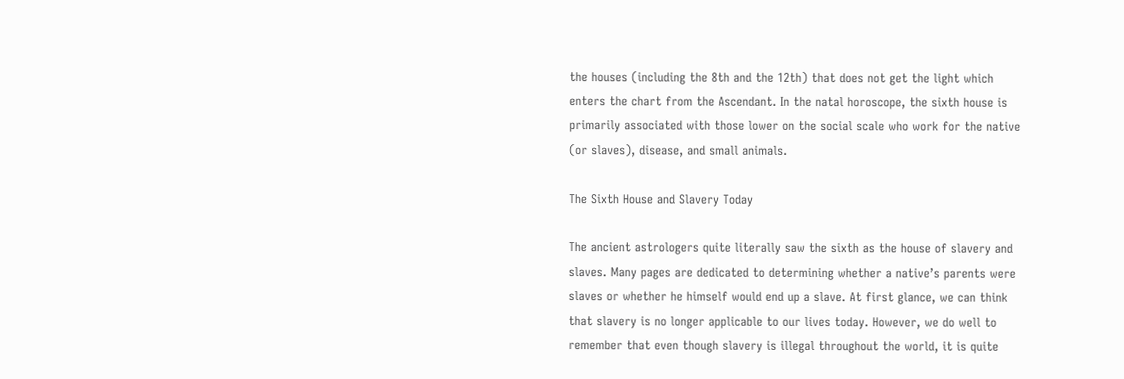the houses (including the 8th and the 12th) that does not get the light which enters the chart from the Ascendant. In the natal horoscope, the sixth house is primarily associated with those lower on the social scale who work for the native (or slaves), disease, and small animals.

The Sixth House and Slavery Today

The ancient astrologers quite literally saw the sixth as the house of slavery and slaves. Many pages are dedicated to determining whether a native’s parents were slaves or whether he himself would end up a slave. At first glance, we can think that slavery is no longer applicable to our lives today. However, we do well to remember that even though slavery is illegal throughout the world, it is quite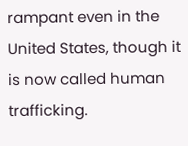rampant even in the United States, though it is now called human trafficking.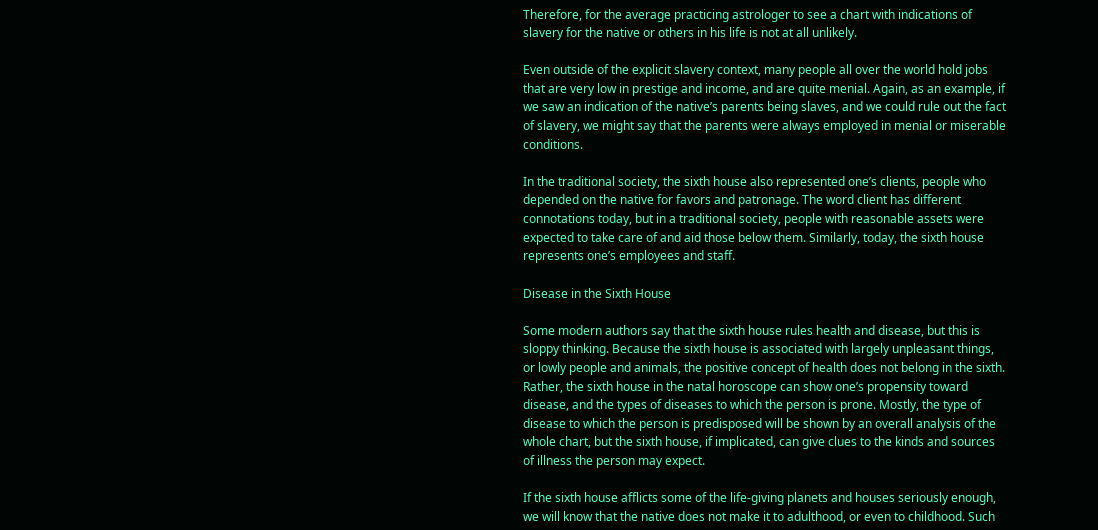Therefore, for the average practicing astrologer to see a chart with indications of slavery for the native or others in his life is not at all unlikely.

Even outside of the explicit slavery context, many people all over the world hold jobs that are very low in prestige and income, and are quite menial. Again, as an example, if we saw an indication of the native’s parents being slaves, and we could rule out the fact of slavery, we might say that the parents were always employed in menial or miserable conditions.

In the traditional society, the sixth house also represented one’s clients, people who depended on the native for favors and patronage. The word client has different connotations today, but in a traditional society, people with reasonable assets were expected to take care of and aid those below them. Similarly, today, the sixth house represents one’s employees and staff.

Disease in the Sixth House

Some modern authors say that the sixth house rules health and disease, but this is sloppy thinking. Because the sixth house is associated with largely unpleasant things, or lowly people and animals, the positive concept of health does not belong in the sixth. Rather, the sixth house in the natal horoscope can show one’s propensity toward disease, and the types of diseases to which the person is prone. Mostly, the type of disease to which the person is predisposed will be shown by an overall analysis of the whole chart, but the sixth house, if implicated, can give clues to the kinds and sources of illness the person may expect.

If the sixth house afflicts some of the life-giving planets and houses seriously enough, we will know that the native does not make it to adulthood, or even to childhood. Such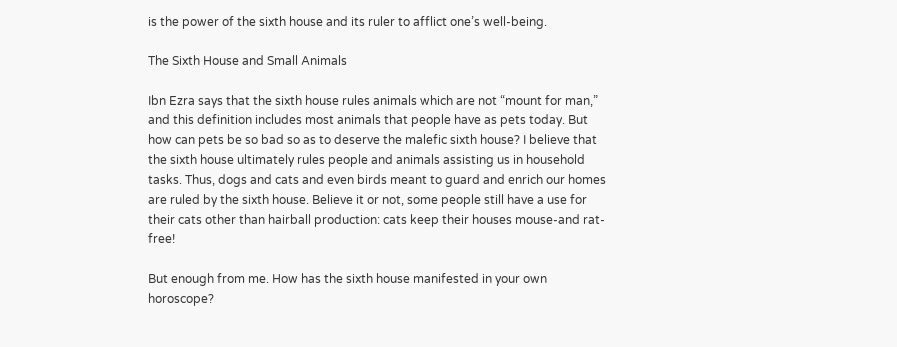is the power of the sixth house and its ruler to afflict one’s well-being.

The Sixth House and Small Animals

Ibn Ezra says that the sixth house rules animals which are not “mount for man,” and this definition includes most animals that people have as pets today. But how can pets be so bad so as to deserve the malefic sixth house? I believe that the sixth house ultimately rules people and animals assisting us in household tasks. Thus, dogs and cats and even birds meant to guard and enrich our homes are ruled by the sixth house. Believe it or not, some people still have a use for their cats other than hairball production: cats keep their houses mouse-and rat-free!

But enough from me. How has the sixth house manifested in your own horoscope?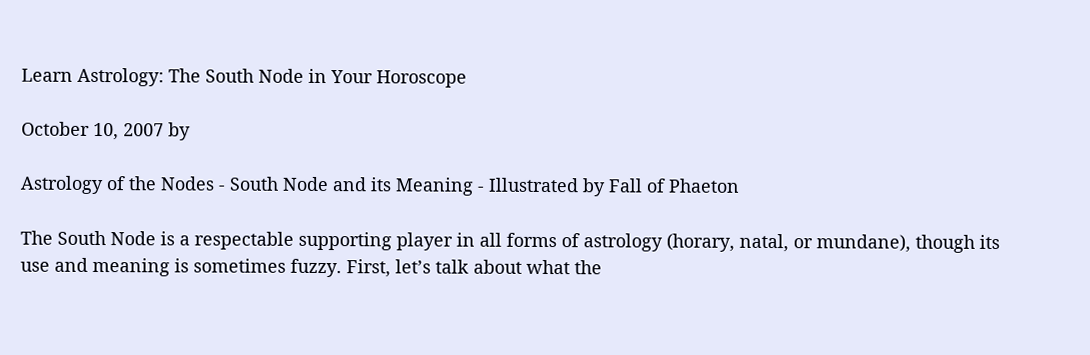Learn Astrology: The South Node in Your Horoscope

October 10, 2007 by

Astrology of the Nodes - South Node and its Meaning - Illustrated by Fall of Phaeton

The South Node is a respectable supporting player in all forms of astrology (horary, natal, or mundane), though its use and meaning is sometimes fuzzy. First, let’s talk about what the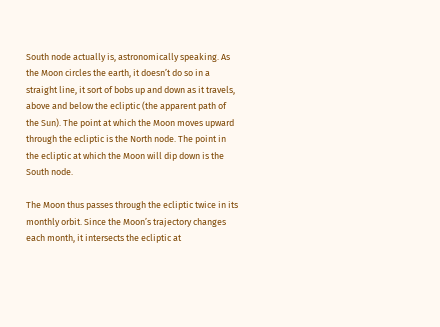South node actually is, astronomically speaking. As the Moon circles the earth, it doesn’t do so in a straight line, it sort of bobs up and down as it travels, above and below the ecliptic (the apparent path of the Sun). The point at which the Moon moves upward through the ecliptic is the North node. The point in the ecliptic at which the Moon will dip down is the South node.

The Moon thus passes through the ecliptic twice in its monthly orbit. Since the Moon’s trajectory changes each month, it intersects the ecliptic at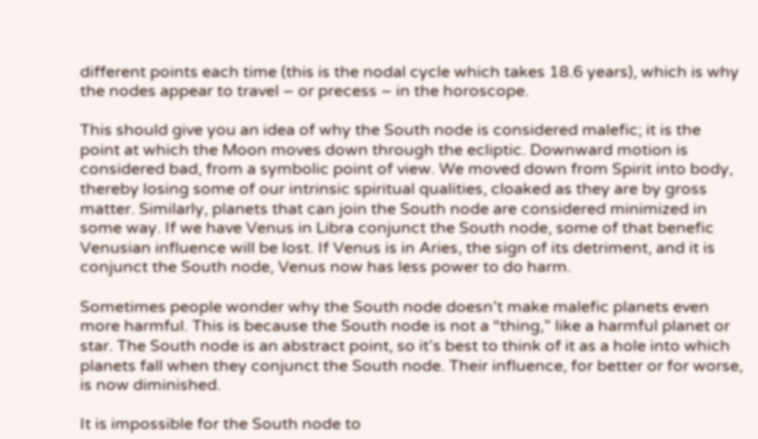different points each time (this is the nodal cycle which takes 18.6 years), which is why the nodes appear to travel – or precess – in the horoscope.

This should give you an idea of why the South node is considered malefic; it is the point at which the Moon moves down through the ecliptic. Downward motion is considered bad, from a symbolic point of view. We moved down from Spirit into body, thereby losing some of our intrinsic spiritual qualities, cloaked as they are by gross matter. Similarly, planets that can join the South node are considered minimized in some way. If we have Venus in Libra conjunct the South node, some of that benefic Venusian influence will be lost. If Venus is in Aries, the sign of its detriment, and it is conjunct the South node, Venus now has less power to do harm.

Sometimes people wonder why the South node doesn’t make malefic planets even more harmful. This is because the South node is not a “thing,” like a harmful planet or star. The South node is an abstract point, so it’s best to think of it as a hole into which planets fall when they conjunct the South node. Their influence, for better or for worse, is now diminished.

It is impossible for the South node to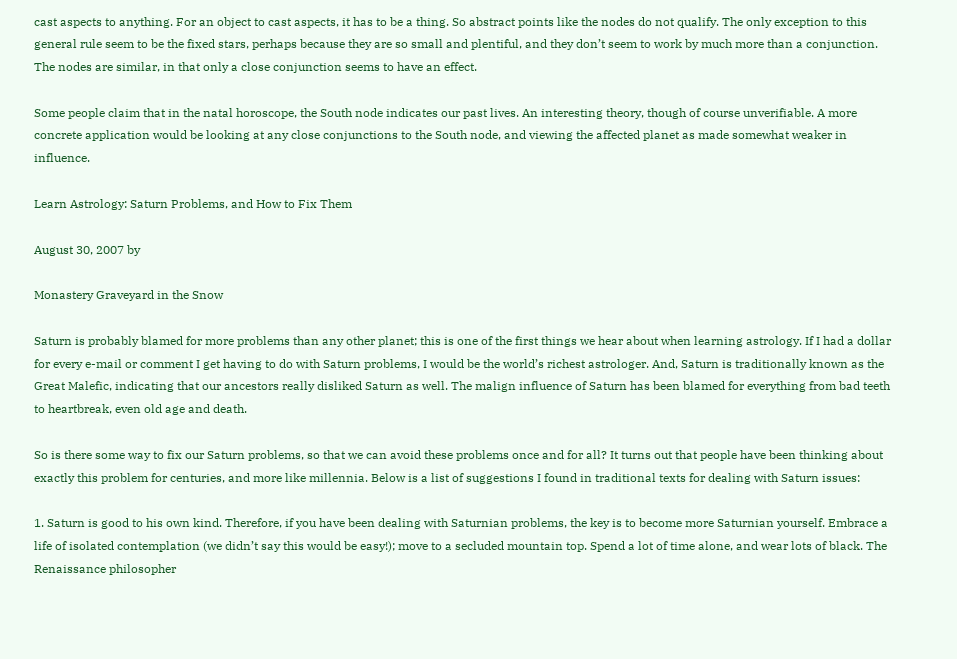cast aspects to anything. For an object to cast aspects, it has to be a thing. So abstract points like the nodes do not qualify. The only exception to this general rule seem to be the fixed stars, perhaps because they are so small and plentiful, and they don’t seem to work by much more than a conjunction. The nodes are similar, in that only a close conjunction seems to have an effect.

Some people claim that in the natal horoscope, the South node indicates our past lives. An interesting theory, though of course unverifiable. A more concrete application would be looking at any close conjunctions to the South node, and viewing the affected planet as made somewhat weaker in influence.

Learn Astrology: Saturn Problems, and How to Fix Them

August 30, 2007 by

Monastery Graveyard in the Snow

Saturn is probably blamed for more problems than any other planet; this is one of the first things we hear about when learning astrology. If I had a dollar for every e-mail or comment I get having to do with Saturn problems, I would be the world’s richest astrologer. And, Saturn is traditionally known as the Great Malefic, indicating that our ancestors really disliked Saturn as well. The malign influence of Saturn has been blamed for everything from bad teeth to heartbreak, even old age and death.

So is there some way to fix our Saturn problems, so that we can avoid these problems once and for all? It turns out that people have been thinking about exactly this problem for centuries, and more like millennia. Below is a list of suggestions I found in traditional texts for dealing with Saturn issues:

1. Saturn is good to his own kind. Therefore, if you have been dealing with Saturnian problems, the key is to become more Saturnian yourself. Embrace a life of isolated contemplation (we didn’t say this would be easy!); move to a secluded mountain top. Spend a lot of time alone, and wear lots of black. The Renaissance philosopher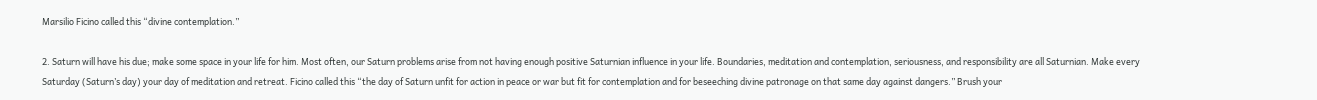Marsilio Ficino called this “divine contemplation.”

2. Saturn will have his due; make some space in your life for him. Most often, our Saturn problems arise from not having enough positive Saturnian influence in your life. Boundaries, meditation and contemplation, seriousness, and responsibility are all Saturnian. Make every Saturday (Saturn’s day) your day of meditation and retreat. Ficino called this “the day of Saturn unfit for action in peace or war but fit for contemplation and for beseeching divine patronage on that same day against dangers.” Brush your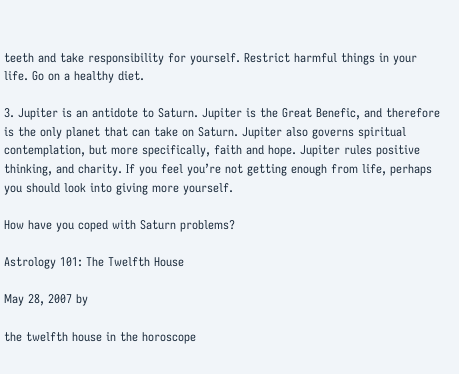teeth and take responsibility for yourself. Restrict harmful things in your life. Go on a healthy diet.

3. Jupiter is an antidote to Saturn. Jupiter is the Great Benefic, and therefore is the only planet that can take on Saturn. Jupiter also governs spiritual contemplation, but more specifically, faith and hope. Jupiter rules positive thinking, and charity. If you feel you’re not getting enough from life, perhaps you should look into giving more yourself.

How have you coped with Saturn problems?

Astrology 101: The Twelfth House

May 28, 2007 by

the twelfth house in the horoscope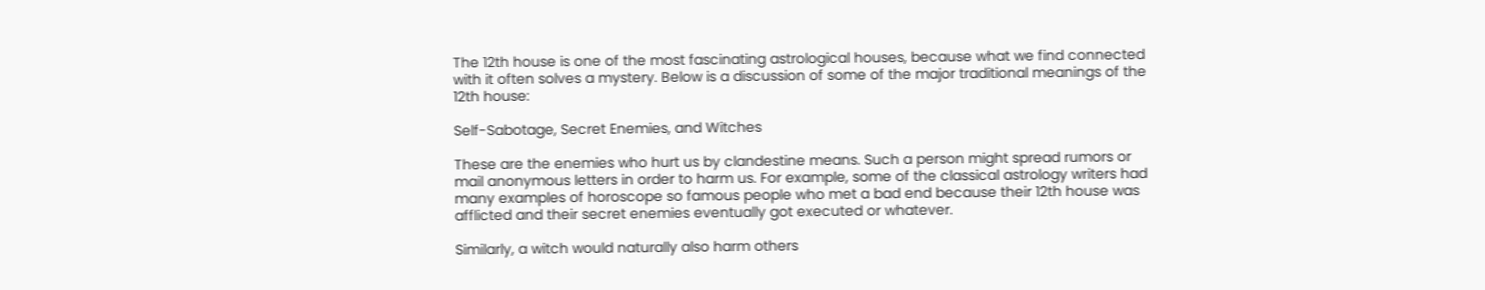The 12th house is one of the most fascinating astrological houses, because what we find connected with it often solves a mystery. Below is a discussion of some of the major traditional meanings of the 12th house:

Self-Sabotage, Secret Enemies, and Witches

These are the enemies who hurt us by clandestine means. Such a person might spread rumors or mail anonymous letters in order to harm us. For example, some of the classical astrology writers had many examples of horoscope so famous people who met a bad end because their 12th house was afflicted and their secret enemies eventually got executed or whatever.

Similarly, a witch would naturally also harm others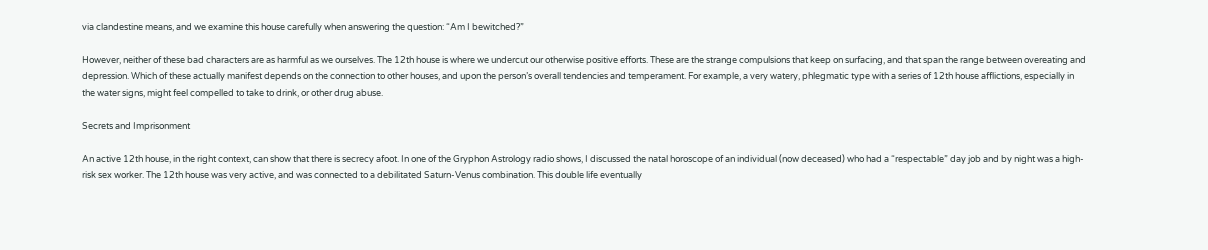via clandestine means, and we examine this house carefully when answering the question: “Am I bewitched?”

However, neither of these bad characters are as harmful as we ourselves. The 12th house is where we undercut our otherwise positive efforts. These are the strange compulsions that keep on surfacing, and that span the range between overeating and depression. Which of these actually manifest depends on the connection to other houses, and upon the person’s overall tendencies and temperament. For example, a very watery, phlegmatic type with a series of 12th house afflictions, especially in the water signs, might feel compelled to take to drink, or other drug abuse.

Secrets and Imprisonment

An active 12th house, in the right context, can show that there is secrecy afoot. In one of the Gryphon Astrology radio shows, I discussed the natal horoscope of an individual (now deceased) who had a “respectable” day job and by night was a high-risk sex worker. The 12th house was very active, and was connected to a debilitated Saturn-Venus combination. This double life eventually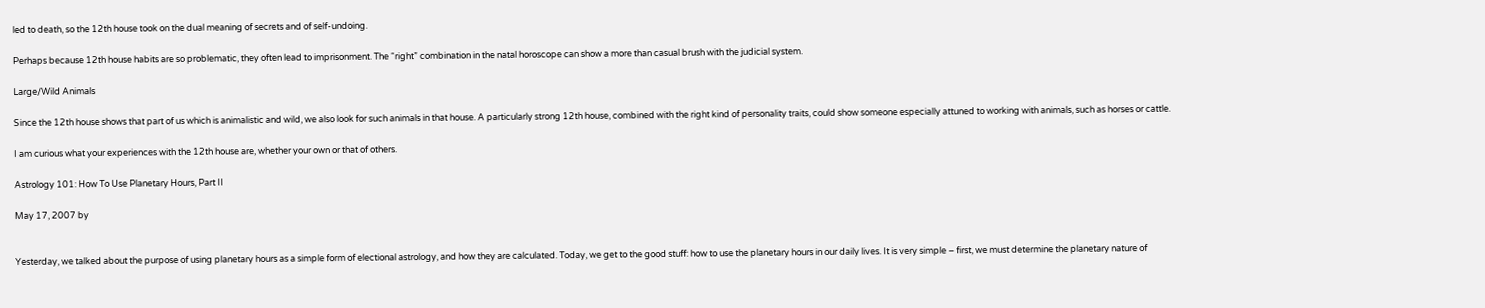led to death, so the 12th house took on the dual meaning of secrets and of self-undoing.

Perhaps because 12th house habits are so problematic, they often lead to imprisonment. The “right” combination in the natal horoscope can show a more than casual brush with the judicial system.

Large/Wild Animals

Since the 12th house shows that part of us which is animalistic and wild, we also look for such animals in that house. A particularly strong 12th house, combined with the right kind of personality traits, could show someone especially attuned to working with animals, such as horses or cattle.

I am curious what your experiences with the 12th house are, whether your own or that of others.

Astrology 101: How To Use Planetary Hours, Part II

May 17, 2007 by


Yesterday, we talked about the purpose of using planetary hours as a simple form of electional astrology, and how they are calculated. Today, we get to the good stuff: how to use the planetary hours in our daily lives. It is very simple – first, we must determine the planetary nature of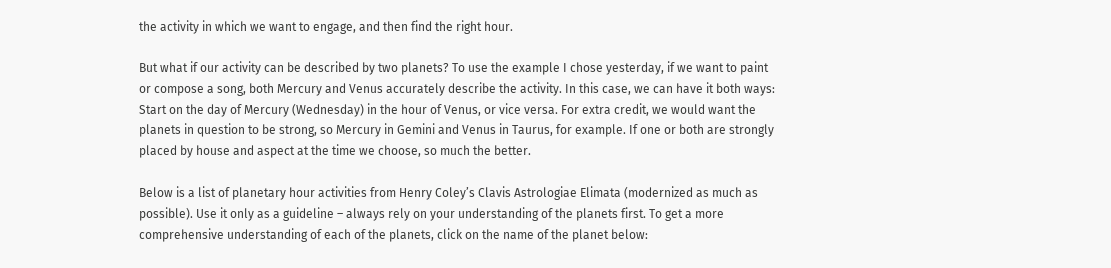the activity in which we want to engage, and then find the right hour.

But what if our activity can be described by two planets? To use the example I chose yesterday, if we want to paint or compose a song, both Mercury and Venus accurately describe the activity. In this case, we can have it both ways: Start on the day of Mercury (Wednesday) in the hour of Venus, or vice versa. For extra credit, we would want the planets in question to be strong, so Mercury in Gemini and Venus in Taurus, for example. If one or both are strongly placed by house and aspect at the time we choose, so much the better.

Below is a list of planetary hour activities from Henry Coley’s Clavis Astrologiae Elimata (modernized as much as possible). Use it only as a guideline – always rely on your understanding of the planets first. To get a more comprehensive understanding of each of the planets, click on the name of the planet below: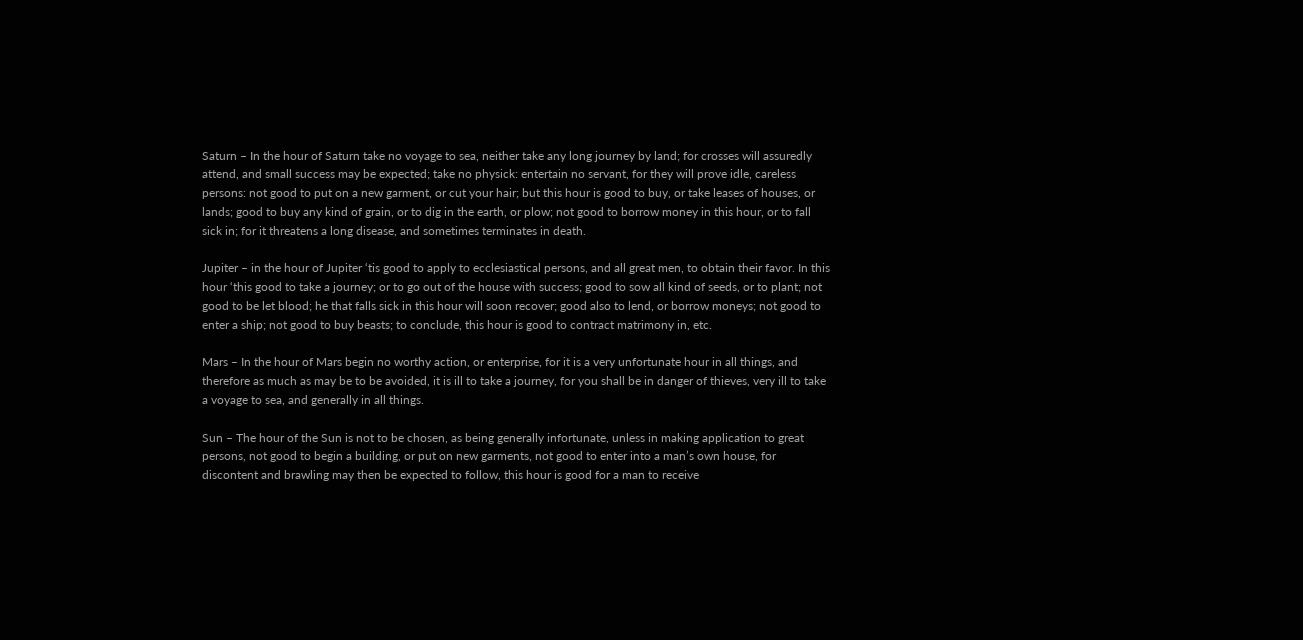Saturn – In the hour of Saturn take no voyage to sea, neither take any long journey by land; for crosses will assuredly attend, and small success may be expected; take no physick: entertain no servant, for they will prove idle, careless persons: not good to put on a new garment, or cut your hair; but this hour is good to buy, or take leases of houses, or lands; good to buy any kind of grain, or to dig in the earth, or plow; not good to borrow money in this hour, or to fall sick in; for it threatens a long disease, and sometimes terminates in death.

Jupiter – in the hour of Jupiter ‘tis good to apply to ecclesiastical persons, and all great men, to obtain their favor. In this hour ‘this good to take a journey; or to go out of the house with success; good to sow all kind of seeds, or to plant; not good to be let blood; he that falls sick in this hour will soon recover; good also to lend, or borrow moneys; not good to enter a ship; not good to buy beasts; to conclude, this hour is good to contract matrimony in, etc.

Mars – In the hour of Mars begin no worthy action, or enterprise, for it is a very unfortunate hour in all things, and therefore as much as may be to be avoided, it is ill to take a journey, for you shall be in danger of thieves, very ill to take a voyage to sea, and generally in all things.

Sun – The hour of the Sun is not to be chosen, as being generally infortunate, unless in making application to great persons, not good to begin a building, or put on new garments, not good to enter into a man’s own house, for discontent and brawling may then be expected to follow, this hour is good for a man to receive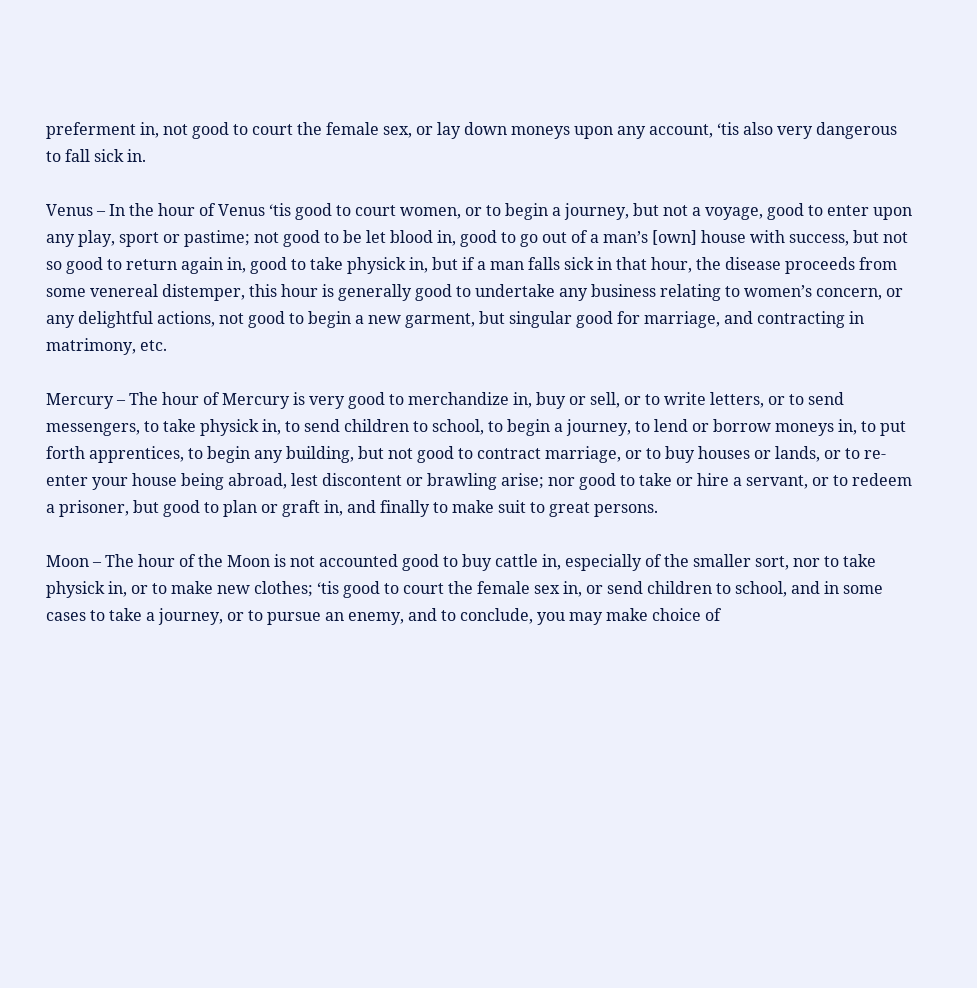preferment in, not good to court the female sex, or lay down moneys upon any account, ‘tis also very dangerous to fall sick in.

Venus – In the hour of Venus ‘tis good to court women, or to begin a journey, but not a voyage, good to enter upon any play, sport or pastime; not good to be let blood in, good to go out of a man’s [own] house with success, but not so good to return again in, good to take physick in, but if a man falls sick in that hour, the disease proceeds from some venereal distemper, this hour is generally good to undertake any business relating to women’s concern, or any delightful actions, not good to begin a new garment, but singular good for marriage, and contracting in matrimony, etc.

Mercury – The hour of Mercury is very good to merchandize in, buy or sell, or to write letters, or to send messengers, to take physick in, to send children to school, to begin a journey, to lend or borrow moneys in, to put forth apprentices, to begin any building, but not good to contract marriage, or to buy houses or lands, or to re-enter your house being abroad, lest discontent or brawling arise; nor good to take or hire a servant, or to redeem a prisoner, but good to plan or graft in, and finally to make suit to great persons.

Moon – The hour of the Moon is not accounted good to buy cattle in, especially of the smaller sort, nor to take physick in, or to make new clothes; ‘tis good to court the female sex in, or send children to school, and in some cases to take a journey, or to pursue an enemy, and to conclude, you may make choice of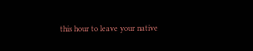this hour to leave your native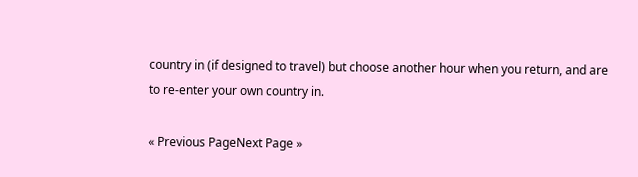country in (if designed to travel) but choose another hour when you return, and are to re-enter your own country in.

« Previous PageNext Page »